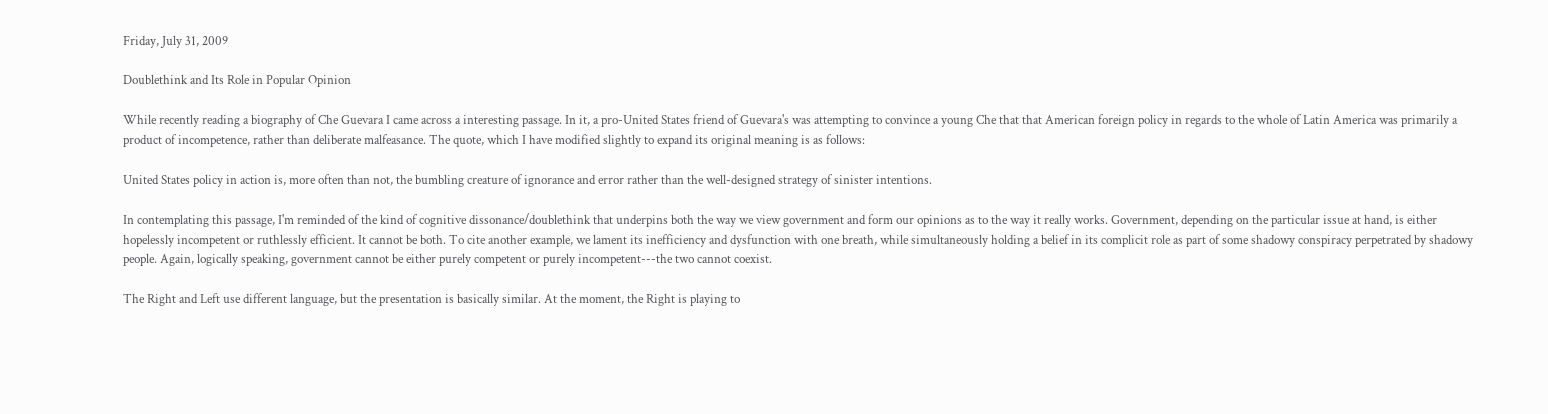Friday, July 31, 2009

Doublethink and Its Role in Popular Opinion

While recently reading a biography of Che Guevara I came across a interesting passage. In it, a pro-United States friend of Guevara's was attempting to convince a young Che that that American foreign policy in regards to the whole of Latin America was primarily a product of incompetence, rather than deliberate malfeasance. The quote, which I have modified slightly to expand its original meaning is as follows:

United States policy in action is, more often than not, the bumbling creature of ignorance and error rather than the well-designed strategy of sinister intentions.

In contemplating this passage, I'm reminded of the kind of cognitive dissonance/doublethink that underpins both the way we view government and form our opinions as to the way it really works. Government, depending on the particular issue at hand, is either hopelessly incompetent or ruthlessly efficient. It cannot be both. To cite another example, we lament its inefficiency and dysfunction with one breath, while simultaneously holding a belief in its complicit role as part of some shadowy conspiracy perpetrated by shadowy people. Again, logically speaking, government cannot be either purely competent or purely incompetent---the two cannot coexist.

The Right and Left use different language, but the presentation is basically similar. At the moment, the Right is playing to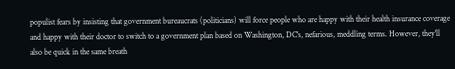populist fears by insisting that government bureaucrats (politicians) will force people who are happy with their health insurance coverage and happy with their doctor to switch to a government plan based on Washington, DC's, nefarious, meddling terms. However, they'll also be quick in the same breath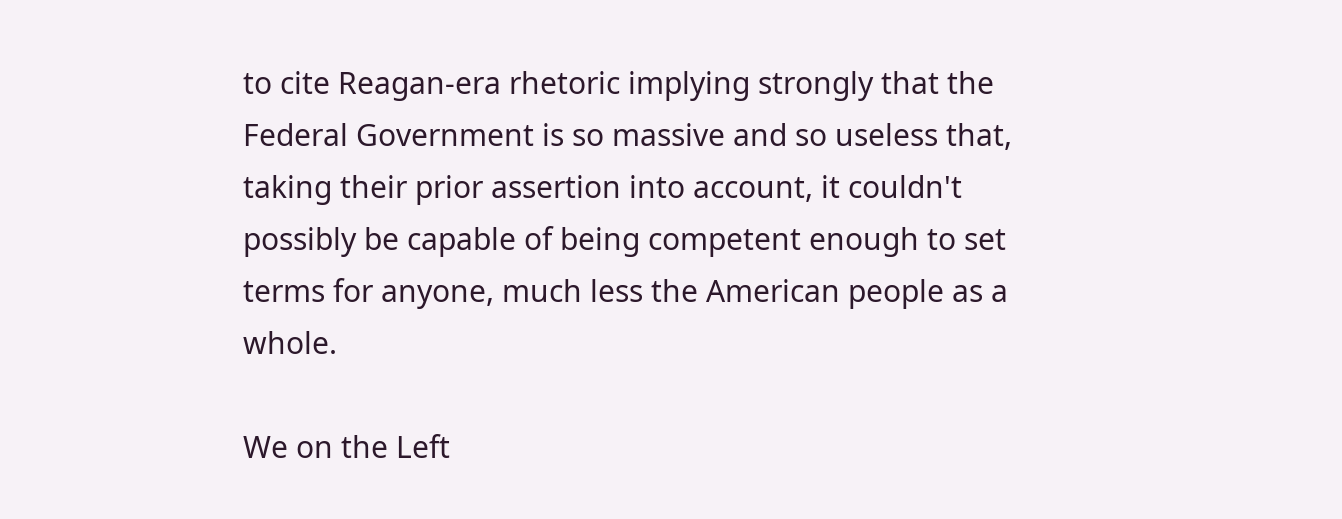to cite Reagan-era rhetoric implying strongly that the Federal Government is so massive and so useless that, taking their prior assertion into account, it couldn't possibly be capable of being competent enough to set terms for anyone, much less the American people as a whole.

We on the Left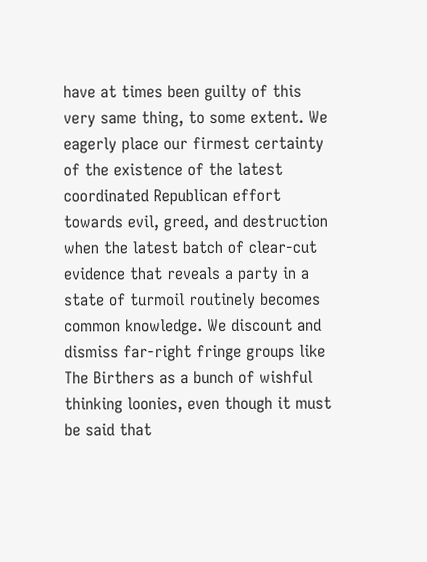have at times been guilty of this very same thing, to some extent. We eagerly place our firmest certainty of the existence of the latest coordinated Republican effort towards evil, greed, and destruction when the latest batch of clear-cut evidence that reveals a party in a state of turmoil routinely becomes common knowledge. We discount and dismiss far-right fringe groups like The Birthers as a bunch of wishful thinking loonies, even though it must be said that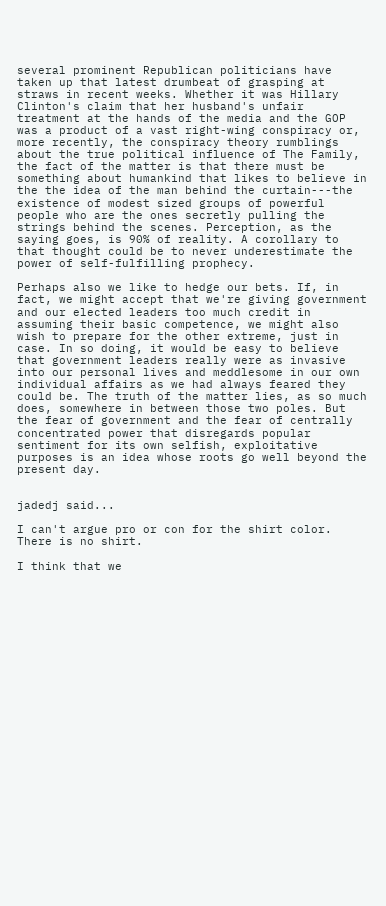several prominent Republican politicians have taken up that latest drumbeat of grasping at straws in recent weeks. Whether it was Hillary Clinton's claim that her husband's unfair treatment at the hands of the media and the GOP was a product of a vast right-wing conspiracy or, more recently, the conspiracy theory rumblings about the true political influence of The Family, the fact of the matter is that there must be something about humankind that likes to believe in the the idea of the man behind the curtain---the existence of modest sized groups of powerful people who are the ones secretly pulling the strings behind the scenes. Perception, as the saying goes, is 90% of reality. A corollary to that thought could be to never underestimate the power of self-fulfilling prophecy.

Perhaps also we like to hedge our bets. If, in fact, we might accept that we're giving government and our elected leaders too much credit in assuming their basic competence, we might also wish to prepare for the other extreme, just in case. In so doing, it would be easy to believe that government leaders really were as invasive into our personal lives and meddlesome in our own individual affairs as we had always feared they could be. The truth of the matter lies, as so much does, somewhere in between those two poles. But the fear of government and the fear of centrally concentrated power that disregards popular sentiment for its own selfish, exploitative purposes is an idea whose roots go well beyond the present day.


jadedj said...

I can't argue pro or con for the shirt color. There is no shirt.

I think that we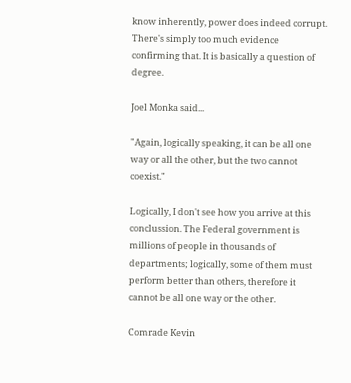know inherently, power does indeed corrupt. There's simply too much evidence confirming that. It is basically a question of degree.

Joel Monka said...

"Again, logically speaking, it can be all one way or all the other, but the two cannot coexist."

Logically, I don't see how you arrive at this conclussion. The Federal government is millions of people in thousands of departments; logically, some of them must perform better than others, therefore it cannot be all one way or the other.

Comrade Kevin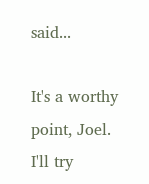said...

It's a worthy point, Joel. I'll try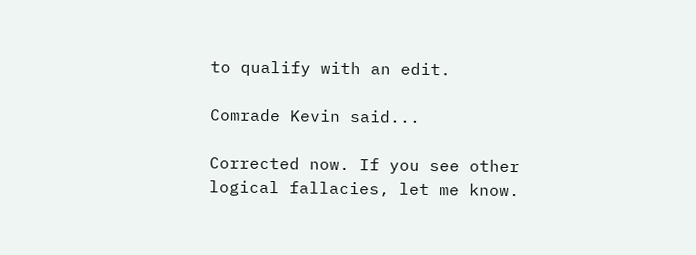to qualify with an edit.

Comrade Kevin said...

Corrected now. If you see other logical fallacies, let me know.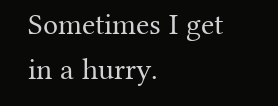Sometimes I get in a hurry.